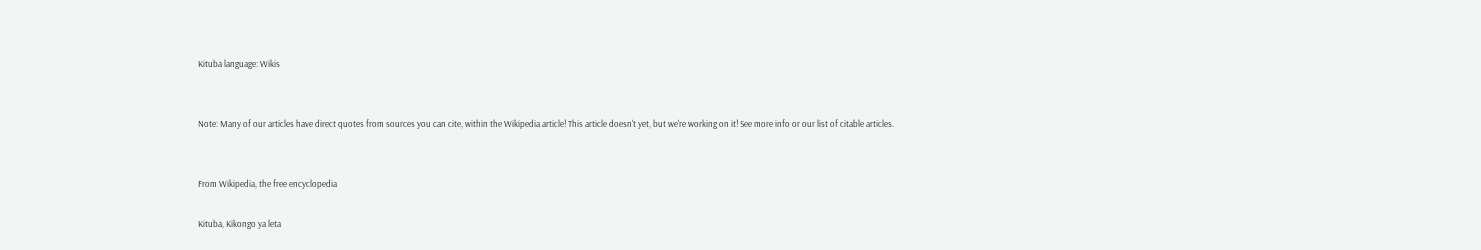Kituba language: Wikis


Note: Many of our articles have direct quotes from sources you can cite, within the Wikipedia article! This article doesn't yet, but we're working on it! See more info or our list of citable articles.


From Wikipedia, the free encyclopedia

Kituba, Kikongo ya leta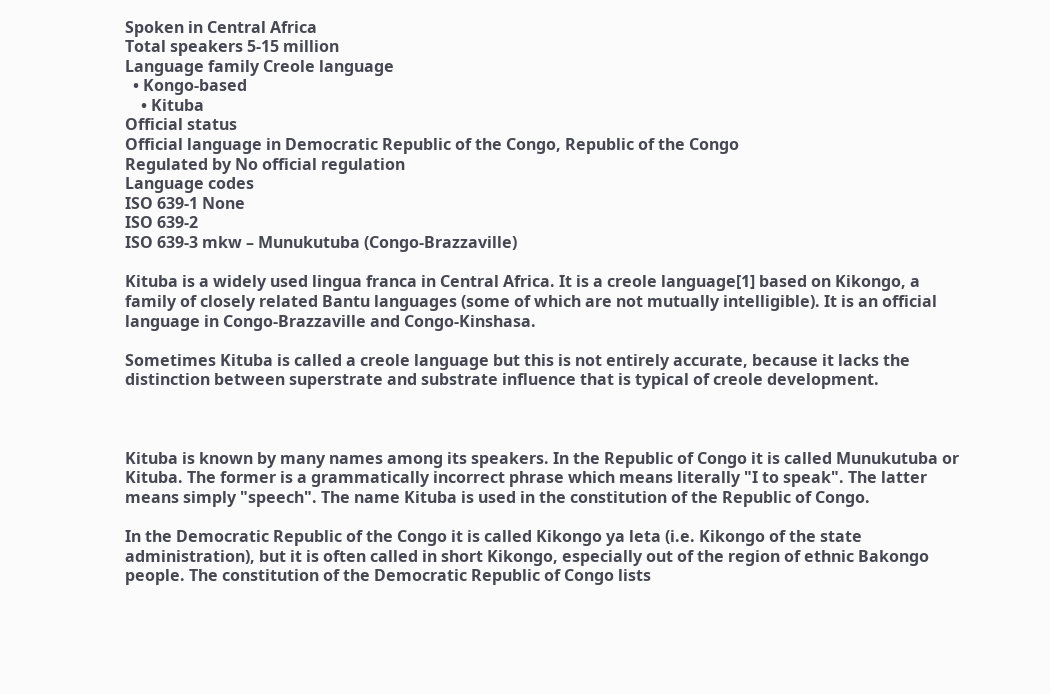Spoken in Central Africa
Total speakers 5-15 million
Language family Creole language
  • Kongo-based
    • Kituba
Official status
Official language in Democratic Republic of the Congo, Republic of the Congo
Regulated by No official regulation
Language codes
ISO 639-1 None
ISO 639-2
ISO 639-3 mkw – Munukutuba (Congo-Brazzaville)

Kituba is a widely used lingua franca in Central Africa. It is a creole language[1] based on Kikongo, a family of closely related Bantu languages (some of which are not mutually intelligible). It is an official language in Congo-Brazzaville and Congo-Kinshasa.

Sometimes Kituba is called a creole language but this is not entirely accurate, because it lacks the distinction between superstrate and substrate influence that is typical of creole development.



Kituba is known by many names among its speakers. In the Republic of Congo it is called Munukutuba or Kituba. The former is a grammatically incorrect phrase which means literally "I to speak". The latter means simply "speech". The name Kituba is used in the constitution of the Republic of Congo.

In the Democratic Republic of the Congo it is called Kikongo ya leta (i.e. Kikongo of the state administration), but it is often called in short Kikongo, especially out of the region of ethnic Bakongo people. The constitution of the Democratic Republic of Congo lists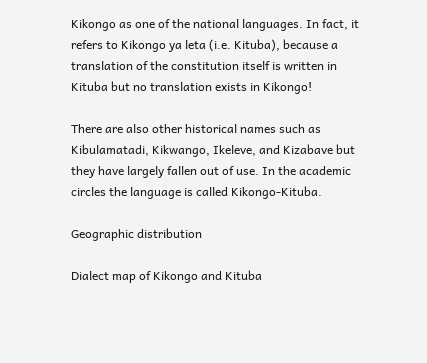Kikongo as one of the national languages. In fact, it refers to Kikongo ya leta (i.e. Kituba), because a translation of the constitution itself is written in Kituba but no translation exists in Kikongo!

There are also other historical names such as Kibulamatadi, Kikwango, Ikeleve, and Kizabave but they have largely fallen out of use. In the academic circles the language is called Kikongo-Kituba.

Geographic distribution

Dialect map of Kikongo and Kituba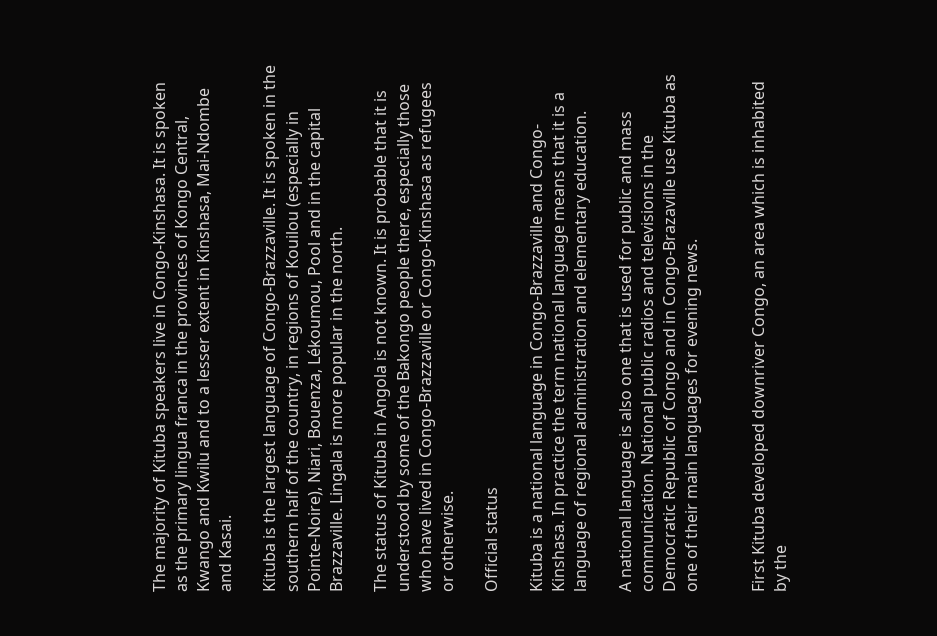The majority of Kituba speakers live in Congo-Kinshasa. It is spoken as the primary lingua franca in the provinces of Kongo Central, Kwango and Kwilu and to a lesser extent in Kinshasa, Mai-Ndombe and Kasai.

Kituba is the largest language of Congo-Brazzaville. It is spoken in the southern half of the country, in regions of Kouilou (especially in Pointe-Noire), Niari, Bouenza, Lékoumou, Pool and in the capital Brazzaville. Lingala is more popular in the north.

The status of Kituba in Angola is not known. It is probable that it is understood by some of the Bakongo people there, especially those who have lived in Congo-Brazzaville or Congo-Kinshasa as refugees or otherwise.

Official status

Kituba is a national language in Congo-Brazzaville and Congo-Kinshasa. In practice the term national language means that it is a language of regional administration and elementary education.

A national language is also one that is used for public and mass communication. National public radios and televisions in the Democratic Republic of Congo and in Congo-Brazaville use Kituba as one of their main languages for evening news.


First Kituba developed downriver Congo, an area which is inhabited by the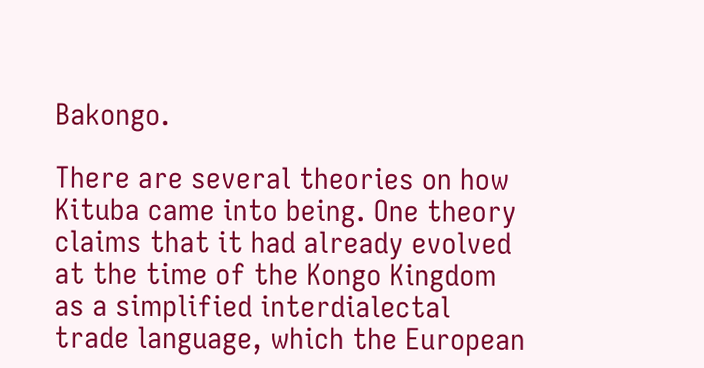Bakongo.

There are several theories on how Kituba came into being. One theory claims that it had already evolved at the time of the Kongo Kingdom as a simplified interdialectal trade language, which the European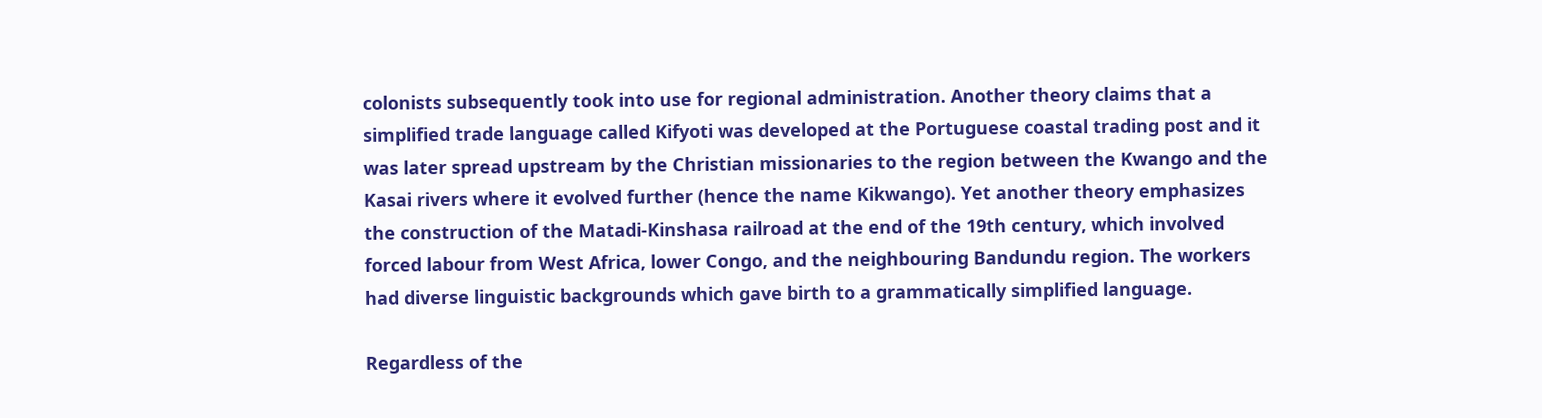colonists subsequently took into use for regional administration. Another theory claims that a simplified trade language called Kifyoti was developed at the Portuguese coastal trading post and it was later spread upstream by the Christian missionaries to the region between the Kwango and the Kasai rivers where it evolved further (hence the name Kikwango). Yet another theory emphasizes the construction of the Matadi-Kinshasa railroad at the end of the 19th century, which involved forced labour from West Africa, lower Congo, and the neighbouring Bandundu region. The workers had diverse linguistic backgrounds which gave birth to a grammatically simplified language.

Regardless of the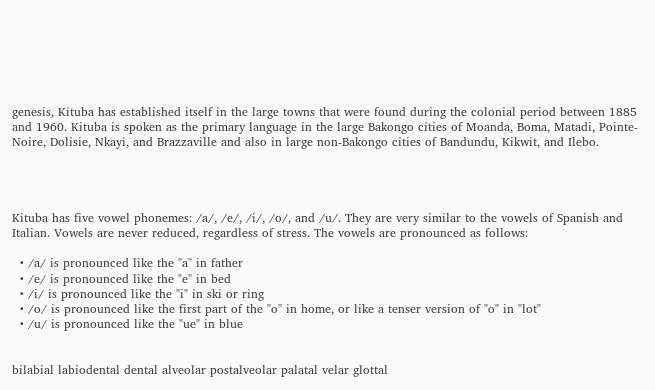genesis, Kituba has established itself in the large towns that were found during the colonial period between 1885 and 1960. Kituba is spoken as the primary language in the large Bakongo cities of Moanda, Boma, Matadi, Pointe-Noire, Dolisie, Nkayi, and Brazzaville and also in large non-Bakongo cities of Bandundu, Kikwit, and Ilebo.




Kituba has five vowel phonemes: /a/, /e/, /i/, /o/, and /u/. They are very similar to the vowels of Spanish and Italian. Vowels are never reduced, regardless of stress. The vowels are pronounced as follows:

  • /a/ is pronounced like the "a" in father
  • /e/ is pronounced like the "e" in bed
  • /i/ is pronounced like the "i" in ski or ring
  • /o/ is pronounced like the first part of the "o" in home, or like a tenser version of "o" in "lot"
  • /u/ is pronounced like the "ue" in blue


bilabial labiodental dental alveolar postalveolar palatal velar glottal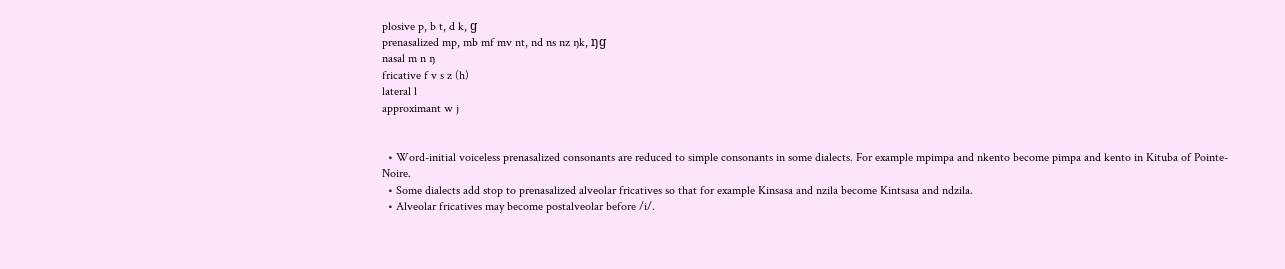plosive p, b t, d k, ɡ
prenasalized mp, mb mf mv nt, nd ns nz ŋk, ŋɡ
nasal m n ŋ
fricative f v s z (h)
lateral l
approximant w j


  • Word-initial voiceless prenasalized consonants are reduced to simple consonants in some dialects. For example mpimpa and nkento become pimpa and kento in Kituba of Pointe-Noire.
  • Some dialects add stop to prenasalized alveolar fricatives so that for example Kinsasa and nzila become Kintsasa and ndzila.
  • Alveolar fricatives may become postalveolar before /i/.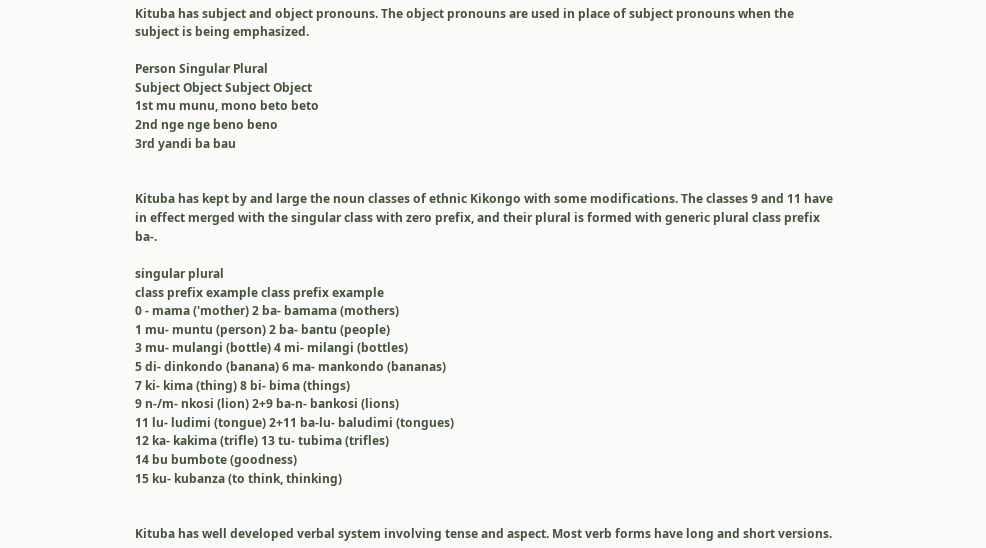Kituba has subject and object pronouns. The object pronouns are used in place of subject pronouns when the subject is being emphasized.

Person Singular Plural
Subject Object Subject Object
1st mu munu, mono beto beto
2nd nge nge beno beno
3rd yandi ba bau


Kituba has kept by and large the noun classes of ethnic Kikongo with some modifications. The classes 9 and 11 have in effect merged with the singular class with zero prefix, and their plural is formed with generic plural class prefix ba-.

singular plural
class prefix example class prefix example
0 - mama ('mother) 2 ba- bamama (mothers)
1 mu- muntu (person) 2 ba- bantu (people)
3 mu- mulangi (bottle) 4 mi- milangi (bottles)
5 di- dinkondo (banana) 6 ma- mankondo (bananas)
7 ki- kima (thing) 8 bi- bima (things)
9 n-/m- nkosi (lion) 2+9 ba-n- bankosi (lions)
11 lu- ludimi (tongue) 2+11 ba-lu- baludimi (tongues)
12 ka- kakima (trifle) 13 tu- tubima (trifles)
14 bu bumbote (goodness)
15 ku- kubanza (to think, thinking)


Kituba has well developed verbal system involving tense and aspect. Most verb forms have long and short versions.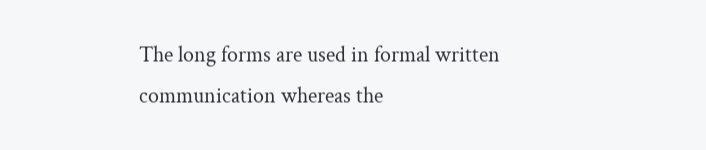The long forms are used in formal written communication whereas the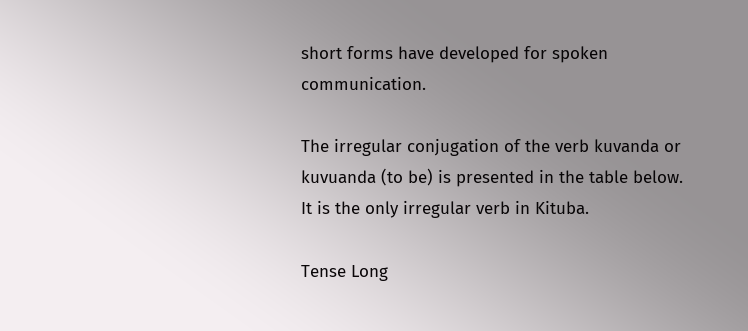short forms have developed for spoken communication.

The irregular conjugation of the verb kuvanda or kuvuanda (to be) is presented in the table below. It is the only irregular verb in Kituba.

Tense Long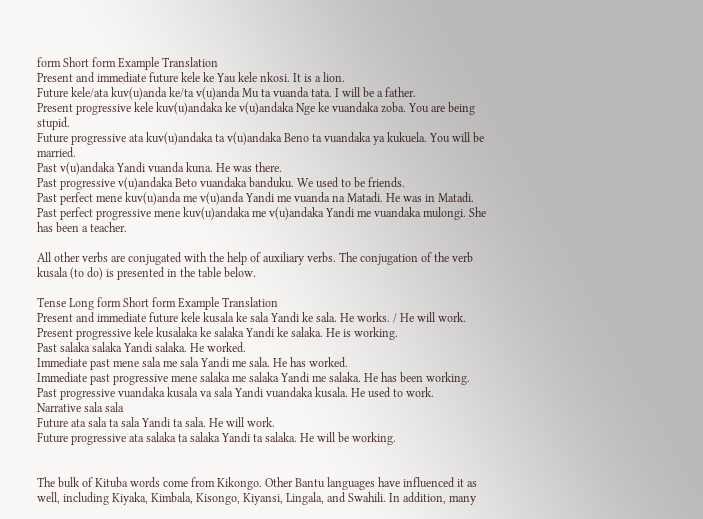form Short form Example Translation
Present and immediate future kele ke Yau kele nkosi. It is a lion.
Future kele/ata kuv(u)anda ke/ta v(u)anda Mu ta vuanda tata. I will be a father.
Present progressive kele kuv(u)andaka ke v(u)andaka Nge ke vuandaka zoba. You are being stupid.
Future progressive ata kuv(u)andaka ta v(u)andaka Beno ta vuandaka ya kukuela. You will be married.
Past v(u)andaka Yandi vuanda kuna. He was there.
Past progressive v(u)andaka Beto vuandaka banduku. We used to be friends.
Past perfect mene kuv(u)anda me v(u)anda Yandi me vuanda na Matadi. He was in Matadi.
Past perfect progressive mene kuv(u)andaka me v(u)andaka Yandi me vuandaka mulongi. She has been a teacher.

All other verbs are conjugated with the help of auxiliary verbs. The conjugation of the verb kusala (to do) is presented in the table below.

Tense Long form Short form Example Translation
Present and immediate future kele kusala ke sala Yandi ke sala. He works. / He will work.
Present progressive kele kusalaka ke salaka Yandi ke salaka. He is working.
Past salaka salaka Yandi salaka. He worked.
Immediate past mene sala me sala Yandi me sala. He has worked.
Immediate past progressive mene salaka me salaka Yandi me salaka. He has been working.
Past progressive vuandaka kusala va sala Yandi vuandaka kusala. He used to work.
Narrative sala sala
Future ata sala ta sala Yandi ta sala. He will work.
Future progressive ata salaka ta salaka Yandi ta salaka. He will be working.


The bulk of Kituba words come from Kikongo. Other Bantu languages have influenced it as well, including Kiyaka, Kimbala, Kisongo, Kiyansi, Lingala, and Swahili. In addition, many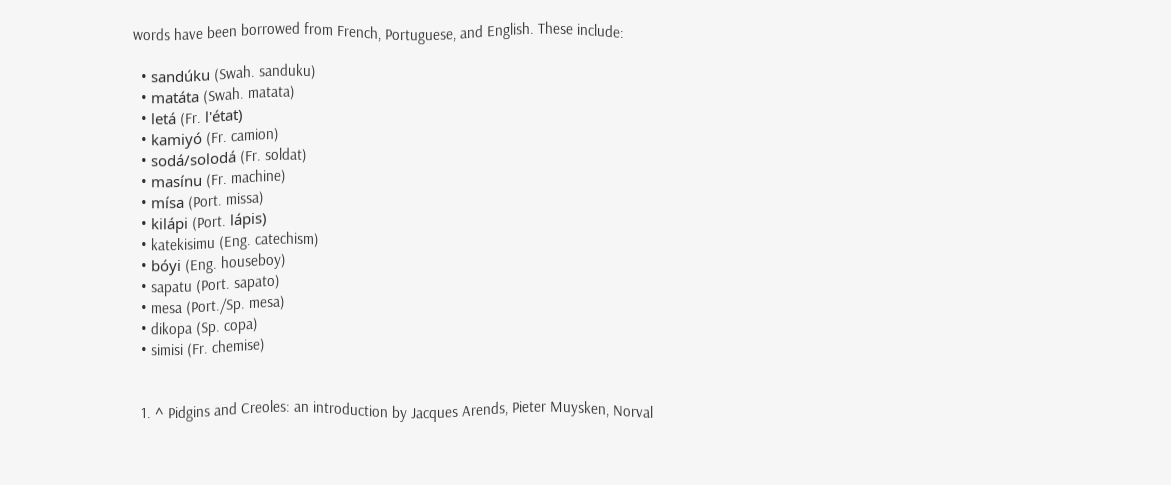words have been borrowed from French, Portuguese, and English. These include:

  • sandúku (Swah. sanduku)
  • matáta (Swah. matata)
  • letá (Fr. l'état)
  • kamiyó (Fr. camion)
  • sodá/solodá (Fr. soldat)
  • masínu (Fr. machine)
  • mísa (Port. missa)
  • kilápi (Port. lápis)
  • katekisimu (Eng. catechism)
  • bóyi (Eng. houseboy)
  • sapatu (Port. sapato)
  • mesa (Port./Sp. mesa)
  • dikopa (Sp. copa)
  • simisi (Fr. chemise)


  1. ^ Pidgins and Creoles: an introduction by Jacques Arends, Pieter Muysken, Norval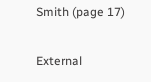Smith (page 17)

External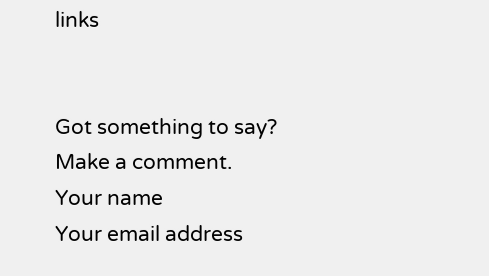links


Got something to say? Make a comment.
Your name
Your email address